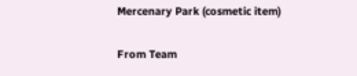Mercenary Park (cosmetic item)

From Team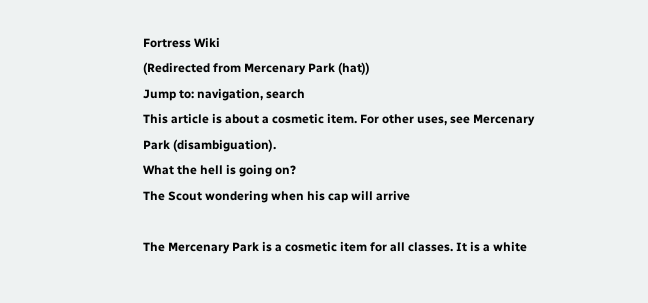Fortress Wiki
(Redirected from Mercenary Park (hat))
Jump to: navigation, search
This article is about a cosmetic item. For other uses, see Mercenary Park (disambiguation).
What the hell is going on?
The Scout wondering when his cap will arrive

The Mercenary Park is a cosmetic item for all classes. It is a white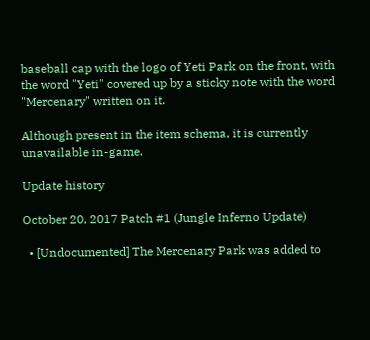baseball cap with the logo of Yeti Park on the front, with the word "Yeti" covered up by a sticky note with the word "Mercenary" written on it.

Although present in the item schema, it is currently unavailable in-game.

Update history

October 20, 2017 Patch #1 (Jungle Inferno Update)

  • [Undocumented] The Mercenary Park was added to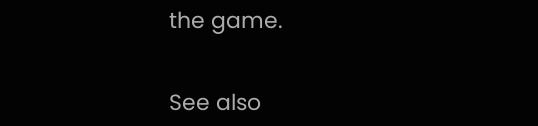the game.


See also